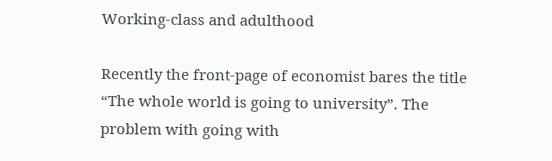Working-class and adulthood

Recently the front-page of economist bares the title “The whole world is going to university”. The problem with going with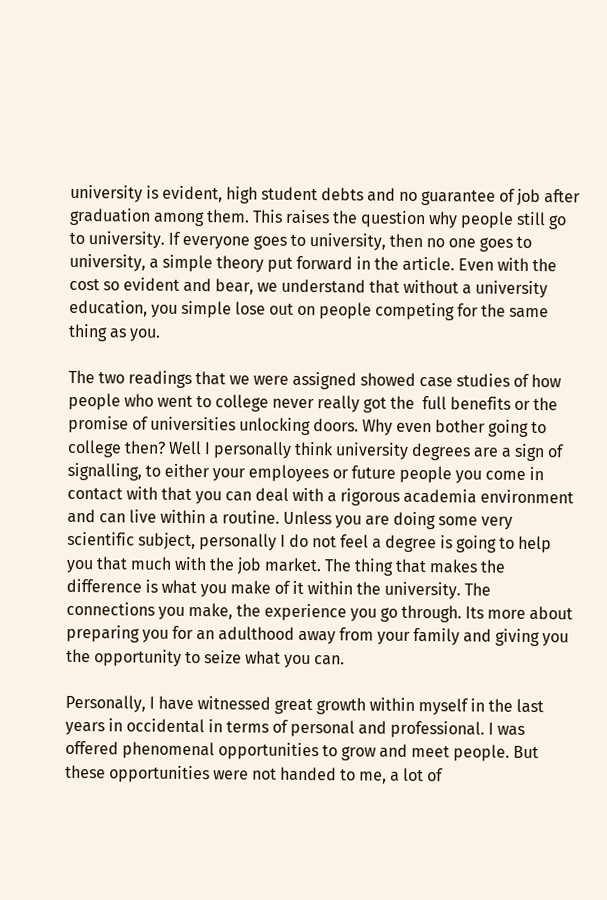university is evident, high student debts and no guarantee of job after graduation among them. This raises the question why people still go to university. If everyone goes to university, then no one goes to university, a simple theory put forward in the article. Even with the cost so evident and bear, we understand that without a university education, you simple lose out on people competing for the same thing as you.

The two readings that we were assigned showed case studies of how people who went to college never really got the  full benefits or the promise of universities unlocking doors. Why even bother going to college then? Well I personally think university degrees are a sign of signalling, to either your employees or future people you come in contact with that you can deal with a rigorous academia environment and can live within a routine. Unless you are doing some very scientific subject, personally I do not feel a degree is going to help you that much with the job market. The thing that makes the difference is what you make of it within the university. The connections you make, the experience you go through. Its more about preparing you for an adulthood away from your family and giving you the opportunity to seize what you can.

Personally, I have witnessed great growth within myself in the last years in occidental in terms of personal and professional. I was offered phenomenal opportunities to grow and meet people. But these opportunities were not handed to me, a lot of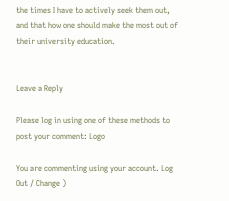the times I have to actively seek them out, and that how one should make the most out of their university education.


Leave a Reply

Please log in using one of these methods to post your comment: Logo

You are commenting using your account. Log Out / Change )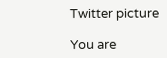Twitter picture

You are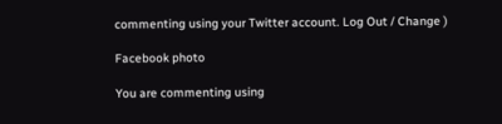commenting using your Twitter account. Log Out / Change )

Facebook photo

You are commenting using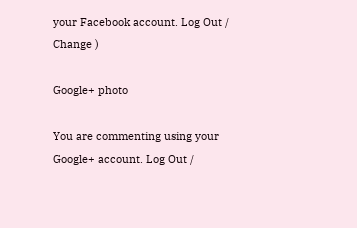your Facebook account. Log Out / Change )

Google+ photo

You are commenting using your Google+ account. Log Out /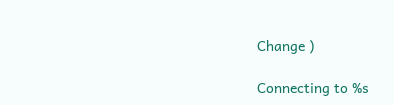Change )

Connecting to %s